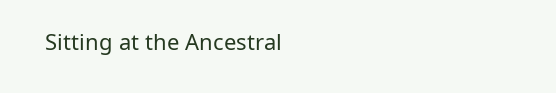Sitting at the Ancestral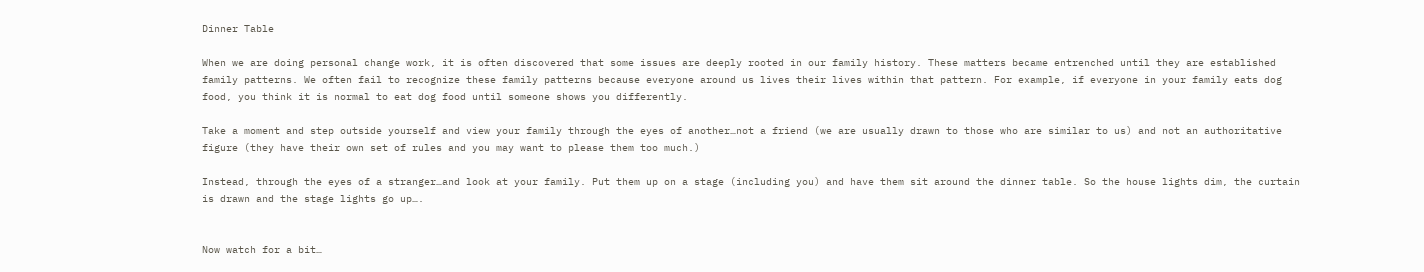Dinner Table

When we are doing personal change work, it is often discovered that some issues are deeply rooted in our family history. These matters became entrenched until they are established family patterns. We often fail to recognize these family patterns because everyone around us lives their lives within that pattern. For example, if everyone in your family eats dog food, you think it is normal to eat dog food until someone shows you differently.

Take a moment and step outside yourself and view your family through the eyes of another…not a friend (we are usually drawn to those who are similar to us) and not an authoritative figure (they have their own set of rules and you may want to please them too much.)

Instead, through the eyes of a stranger…and look at your family. Put them up on a stage (including you) and have them sit around the dinner table. So the house lights dim, the curtain is drawn and the stage lights go up….


Now watch for a bit…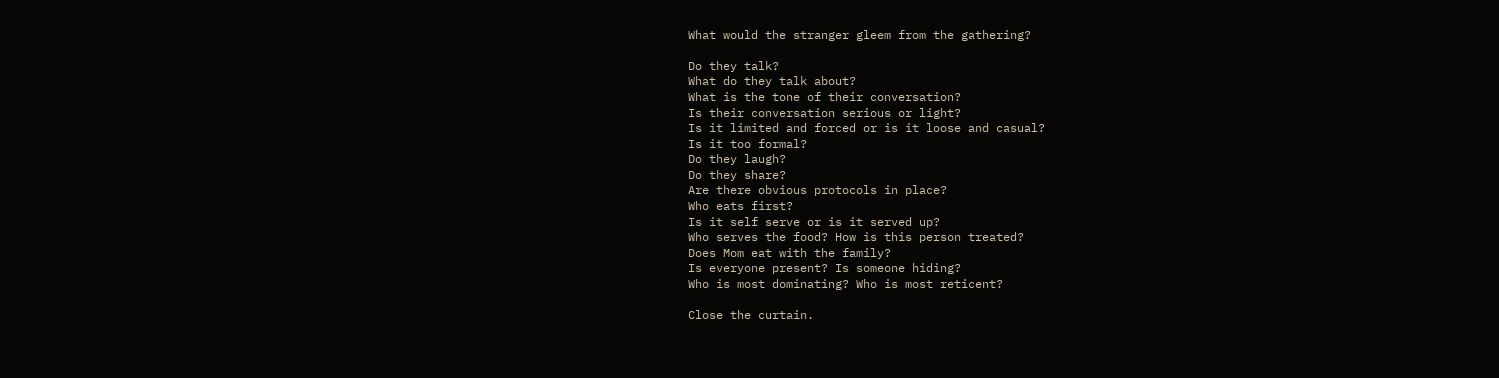What would the stranger gleem from the gathering?

Do they talk?
What do they talk about?
What is the tone of their conversation?
Is their conversation serious or light?
Is it limited and forced or is it loose and casual?
Is it too formal?
Do they laugh?
Do they share?
Are there obvious protocols in place?
Who eats first?
Is it self serve or is it served up?
Who serves the food? How is this person treated?
Does Mom eat with the family?
Is everyone present? Is someone hiding?
Who is most dominating? Who is most reticent?

Close the curtain.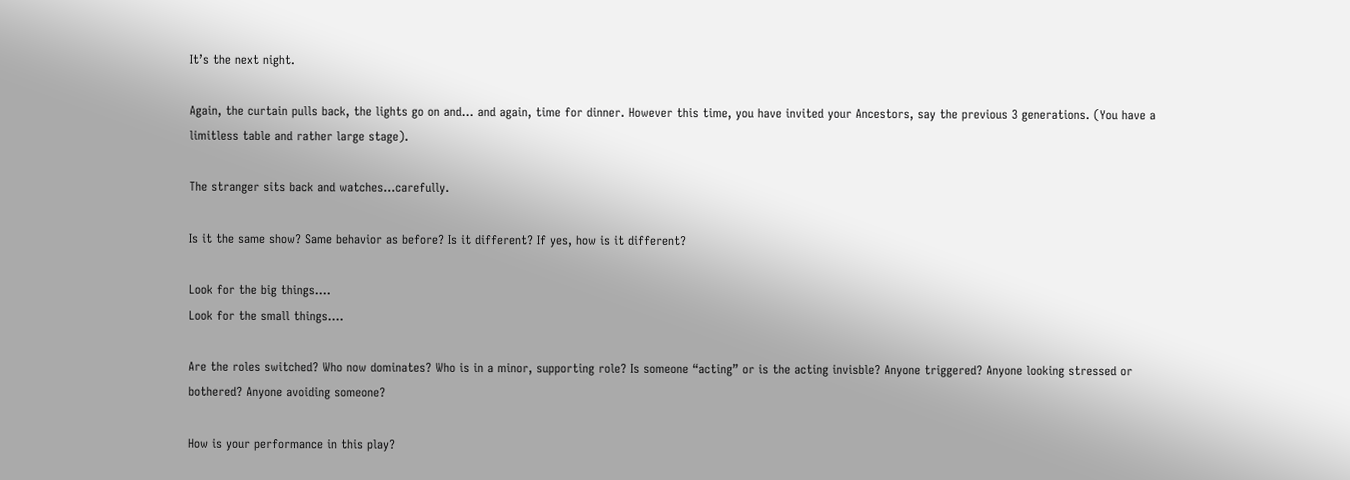It’s the next night.

Again, the curtain pulls back, the lights go on and… and again, time for dinner. However this time, you have invited your Ancestors, say the previous 3 generations. (You have a limitless table and rather large stage).

The stranger sits back and watches…carefully.

Is it the same show? Same behavior as before? Is it different? If yes, how is it different?

Look for the big things….
Look for the small things….

Are the roles switched? Who now dominates? Who is in a minor, supporting role? Is someone “acting” or is the acting invisble? Anyone triggered? Anyone looking stressed or bothered? Anyone avoiding someone?

How is your performance in this play?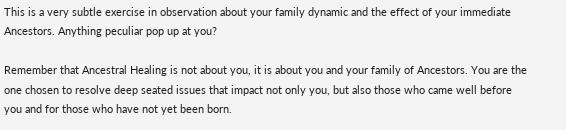This is a very subtle exercise in observation about your family dynamic and the effect of your immediate Ancestors. Anything peculiar pop up at you?

Remember that Ancestral Healing is not about you, it is about you and your family of Ancestors. You are the one chosen to resolve deep seated issues that impact not only you, but also those who came well before you and for those who have not yet been born.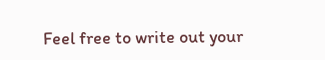Feel free to write out your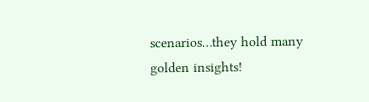scenarios…they hold many golden insights!